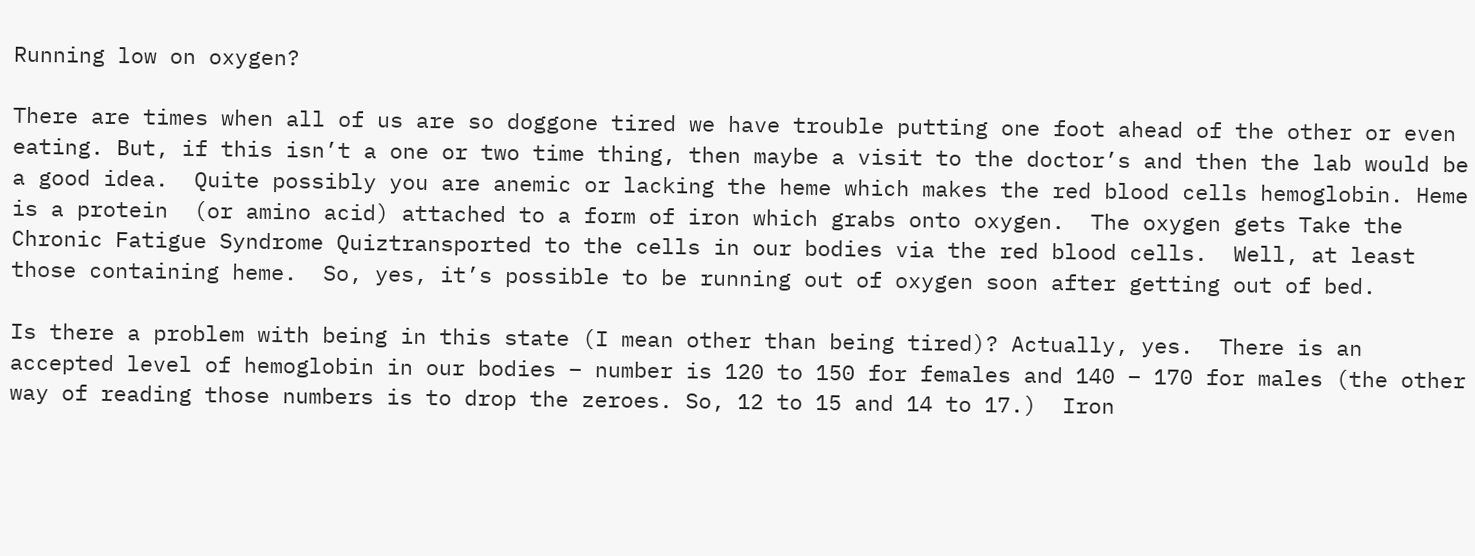Running low on oxygen?

There are times when all of us are so doggone tired we have trouble putting one foot ahead of the other or even eating. But, if this isn’t a one or two time thing, then maybe a visit to the doctor’s and then the lab would be a good idea.  Quite possibly you are anemic or lacking the heme which makes the red blood cells hemoglobin. Heme is a protein  (or amino acid) attached to a form of iron which grabs onto oxygen.  The oxygen gets Take the Chronic Fatigue Syndrome Quiztransported to the cells in our bodies via the red blood cells.  Well, at least those containing heme.  So, yes, it’s possible to be running out of oxygen soon after getting out of bed.

Is there a problem with being in this state (I mean other than being tired)? Actually, yes.  There is an accepted level of hemoglobin in our bodies – number is 120 to 150 for females and 140 – 170 for males (the other way of reading those numbers is to drop the zeroes. So, 12 to 15 and 14 to 17.)  Iron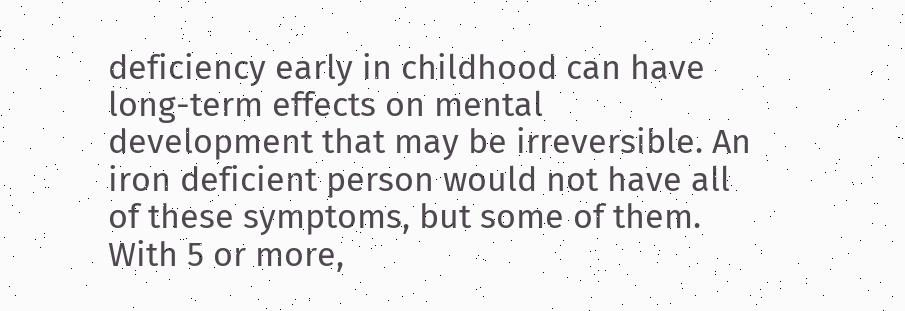deficiency early in childhood can have long-term effects on mental development that may be irreversible. An iron deficient person would not have all of these symptoms, but some of them. With 5 or more,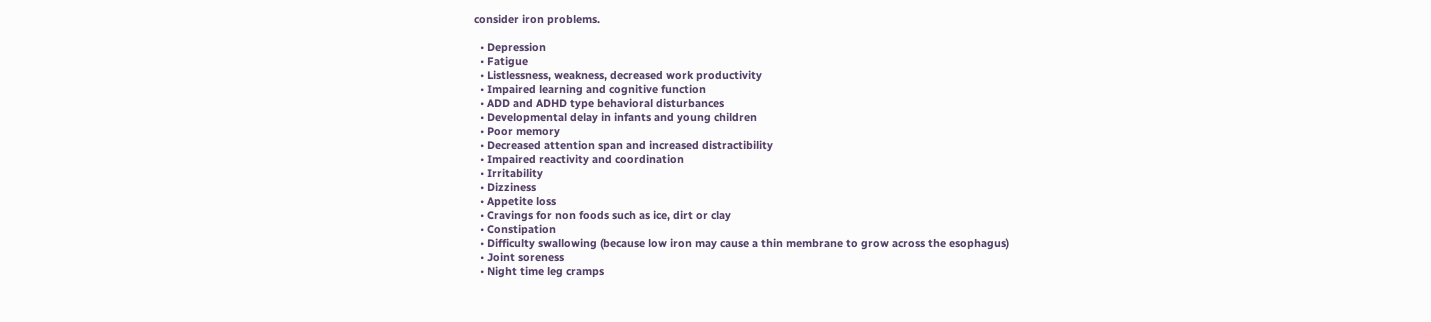consider iron problems.

  • Depression
  • Fatigue
  • Listlessness, weakness, decreased work productivity
  • Impaired learning and cognitive function
  • ADD and ADHD type behavioral disturbances
  • Developmental delay in infants and young children
  • Poor memory
  • Decreased attention span and increased distractibility
  • Impaired reactivity and coordination
  • Irritability
  • Dizziness
  • Appetite loss
  • Cravings for non foods such as ice, dirt or clay
  • Constipation
  • Difficulty swallowing (because low iron may cause a thin membrane to grow across the esophagus)
  • Joint soreness
  • Night time leg cramps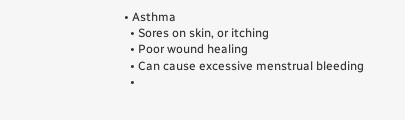• Asthma
  • Sores on skin, or itching
  • Poor wound healing
  • Can cause excessive menstrual bleeding
  •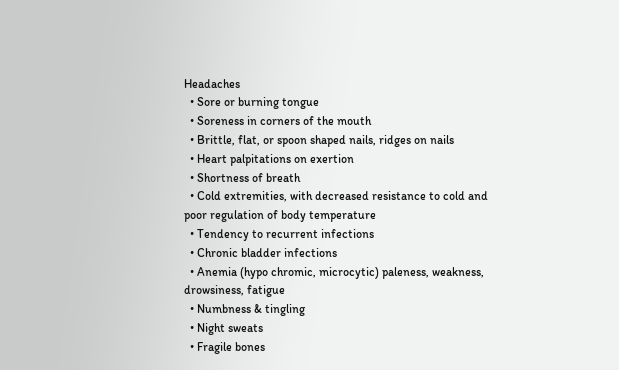Headaches
  • Sore or burning tongue
  • Soreness in corners of the mouth
  • Brittle, flat, or spoon shaped nails, ridges on nails
  • Heart palpitations on exertion
  • Shortness of breath
  • Cold extremities, with decreased resistance to cold and poor regulation of body temperature
  • Tendency to recurrent infections
  • Chronic bladder infections
  • Anemia (hypo chromic, microcytic) paleness, weakness, drowsiness, fatigue
  • Numbness & tingling
  • Night sweats
  • Fragile bones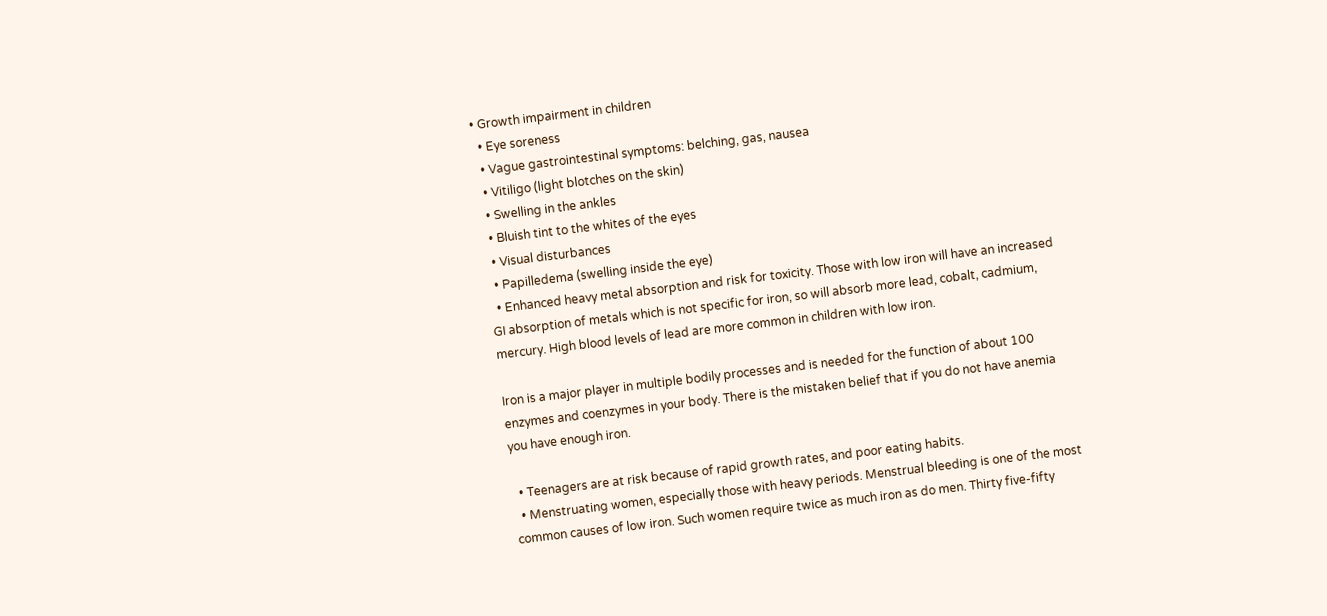• Growth impairment in children
  • Eye soreness
  • Vague gastrointestinal symptoms: belching, gas, nausea
  • Vitiligo (light blotches on the skin)
  • Swelling in the ankles
  • Bluish tint to the whites of the eyes
  • Visual disturbances
  • Papilledema (swelling inside the eye)
  • Enhanced heavy metal absorption and risk for toxicity. Those with low iron will have an increased GI absorption of metals which is not specific for iron, so will absorb more lead, cobalt, cadmium, mercury. High blood levels of lead are more common in children with low iron.

Iron is a major player in multiple bodily processes and is needed for the function of about 100 enzymes and coenzymes in your body. There is the mistaken belief that if you do not have anemia you have enough iron.

  • Teenagers are at risk because of rapid growth rates, and poor eating habits.
  • Menstruating women, especially those with heavy periods. Menstrual bleeding is one of the most common causes of low iron. Such women require twice as much iron as do men. Thirty five-fifty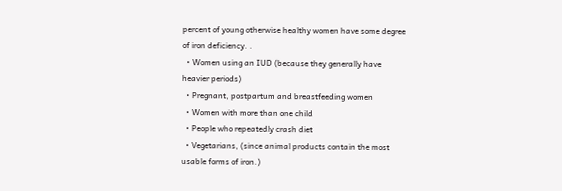percent of young otherwise healthy women have some degree of iron deficiency. .
  • Women using an IUD (because they generally have heavier periods)
  • Pregnant, postpartum and breastfeeding women
  • Women with more than one child
  • People who repeatedly crash diet
  • Vegetarians, (since animal products contain the most usable forms of iron.)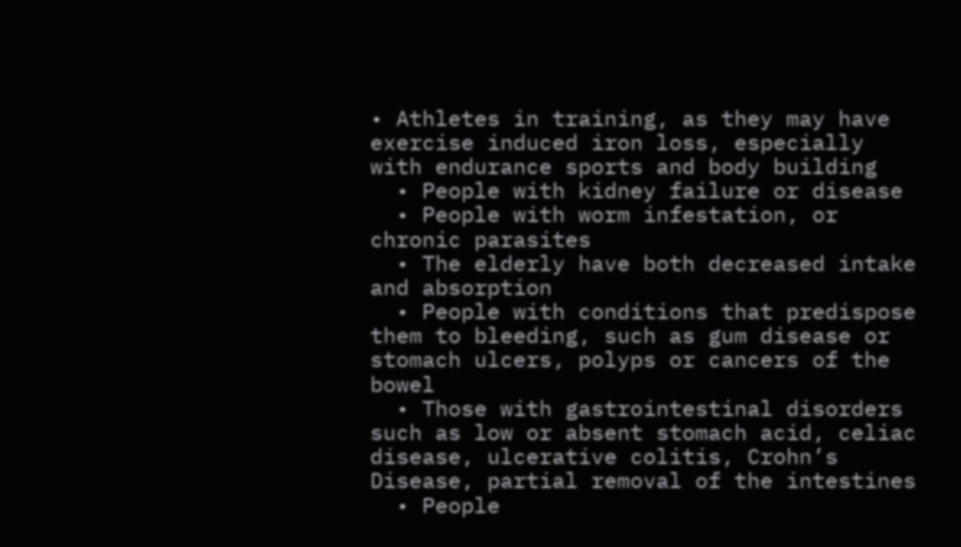• Athletes in training, as they may have exercise induced iron loss, especially with endurance sports and body building
  • People with kidney failure or disease
  • People with worm infestation, or chronic parasites
  • The elderly have both decreased intake and absorption
  • People with conditions that predispose them to bleeding, such as gum disease or stomach ulcers, polyps or cancers of the bowel
  • Those with gastrointestinal disorders such as low or absent stomach acid, celiac disease, ulcerative colitis, Crohn’s Disease, partial removal of the intestines
  • People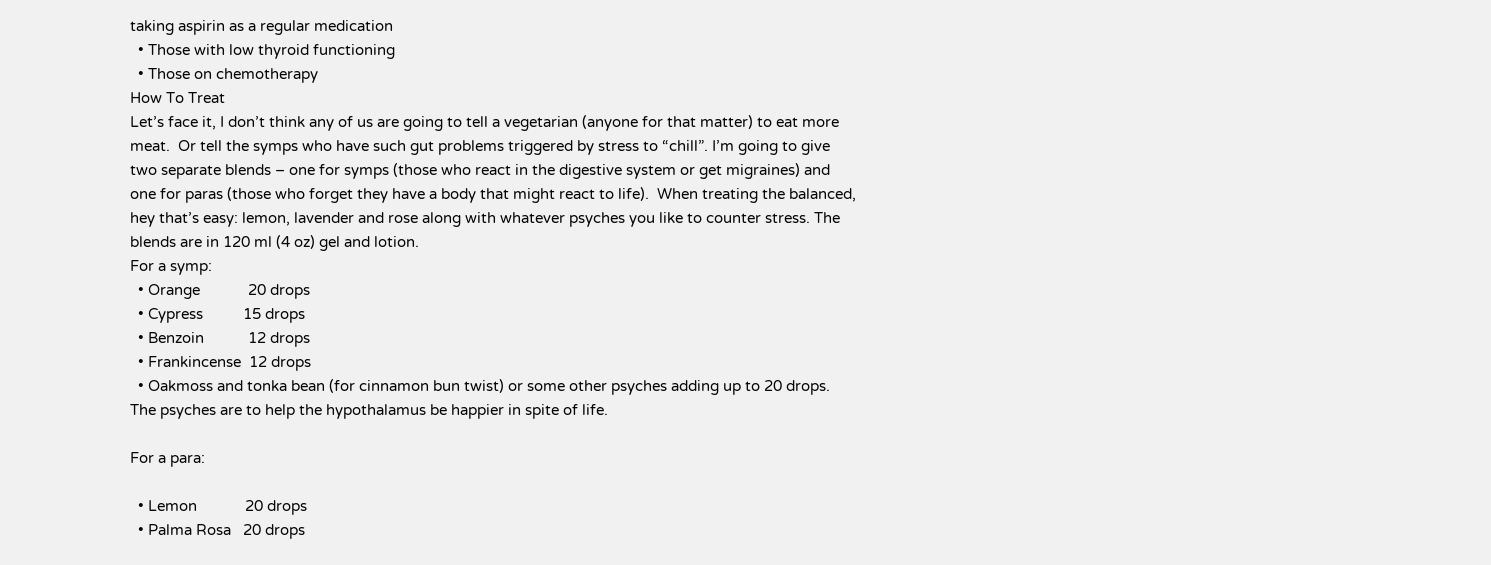taking aspirin as a regular medication
  • Those with low thyroid functioning
  • Those on chemotherapy
How To Treat
Let’s face it, I don’t think any of us are going to tell a vegetarian (anyone for that matter) to eat more meat.  Or tell the symps who have such gut problems triggered by stress to “chill”. I’m going to give two separate blends – one for symps (those who react in the digestive system or get migraines) and one for paras (those who forget they have a body that might react to life).  When treating the balanced, hey that’s easy: lemon, lavender and rose along with whatever psyches you like to counter stress. The blends are in 120 ml (4 oz) gel and lotion.
For a symp:
  • Orange            20 drops
  • Cypress          15 drops
  • Benzoin           12 drops
  • Frankincense  12 drops
  • Oakmoss and tonka bean (for cinnamon bun twist) or some other psyches adding up to 20 drops. The psyches are to help the hypothalamus be happier in spite of life.

For a para:

  • Lemon            20 drops
  • Palma Rosa   20 drops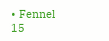• Fennel            15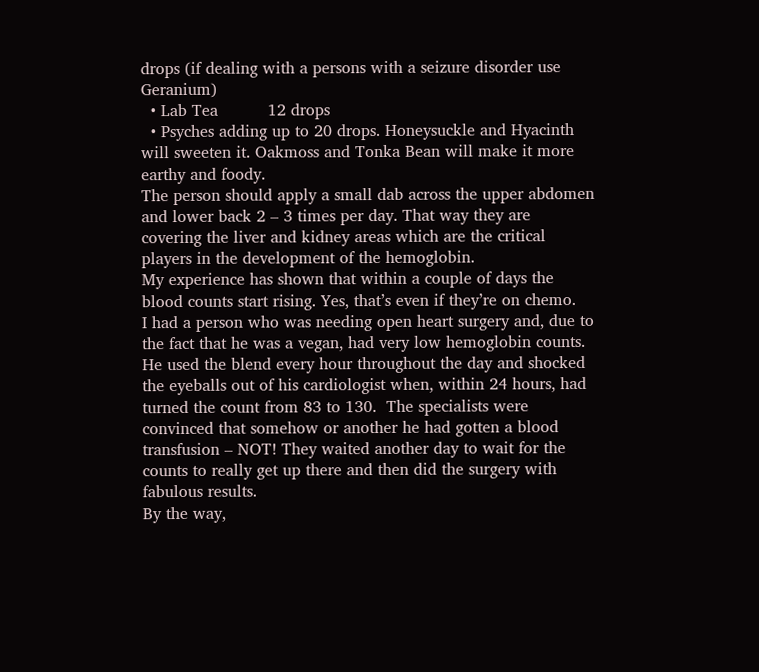drops (if dealing with a persons with a seizure disorder use Geranium)
  • Lab Tea          12 drops
  • Psyches adding up to 20 drops. Honeysuckle and Hyacinth will sweeten it. Oakmoss and Tonka Bean will make it more earthy and foody.
The person should apply a small dab across the upper abdomen and lower back 2 – 3 times per day. That way they are covering the liver and kidney areas which are the critical players in the development of the hemoglobin.
My experience has shown that within a couple of days the blood counts start rising. Yes, that’s even if they’re on chemo.
I had a person who was needing open heart surgery and, due to the fact that he was a vegan, had very low hemoglobin counts.  He used the blend every hour throughout the day and shocked the eyeballs out of his cardiologist when, within 24 hours, had turned the count from 83 to 130.  The specialists were convinced that somehow or another he had gotten a blood transfusion – NOT! They waited another day to wait for the counts to really get up there and then did the surgery with fabulous results.
By the way,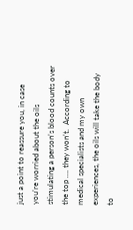just a point to reassure you, in case you’re worried about the oils stimulating a person’s blood counts over the top …. they won’t.  According to medical specialists and my own experiences, the oils will take the body to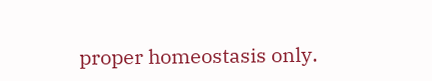proper homeostasis only.